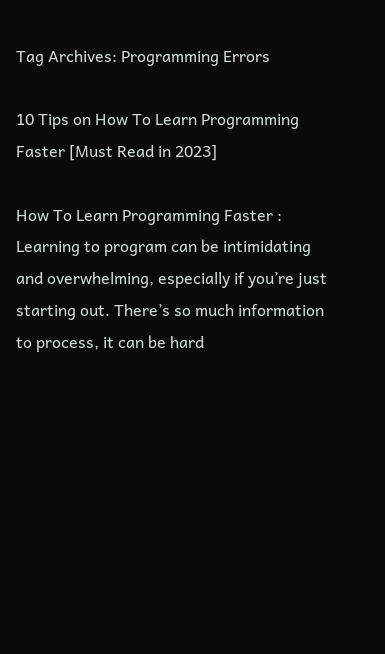Tag Archives: Programming Errors

10 Tips on How To Learn Programming Faster [Must Read in 2023]

How To Learn Programming Faster : Learning to program can be intimidating and overwhelming, especially if you’re just starting out. There’s so much information to process, it can be hard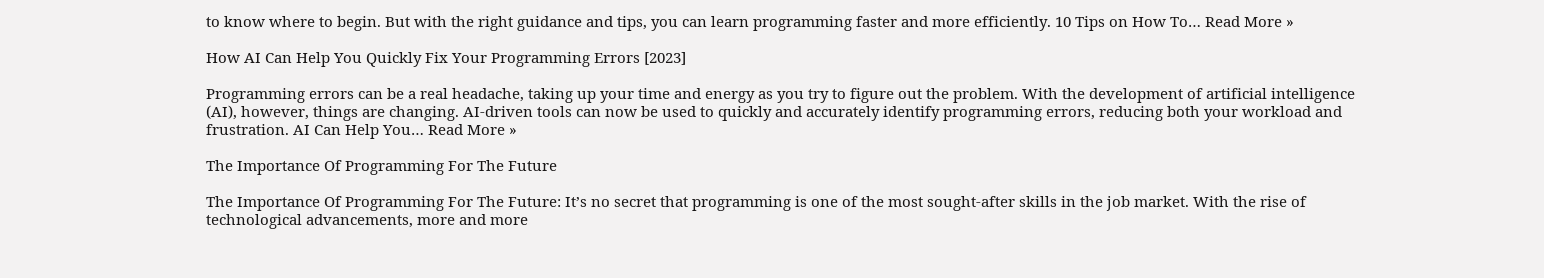to know where to begin. But with the right guidance and tips, you can learn programming faster and more efficiently. 10 Tips on How To… Read More »

How AI Can Help You Quickly Fix Your Programming Errors [2023]

Programming errors can be a real headache, taking up your time and energy as you try to figure out the problem. With the development of artificial intelligence (AI), however, things are changing. AI-driven tools can now be used to quickly and accurately identify programming errors, reducing both your workload and frustration. AI Can Help You… Read More »

The Importance Of Programming For The Future

The Importance Of Programming For The Future: It’s no secret that programming is one of the most sought-after skills in the job market. With the rise of technological advancements, more and more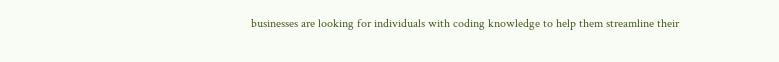businesses are looking for individuals with coding knowledge to help them streamline their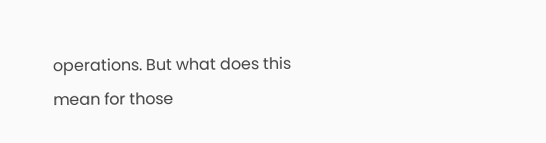operations. But what does this mean for those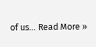of us… Read More »